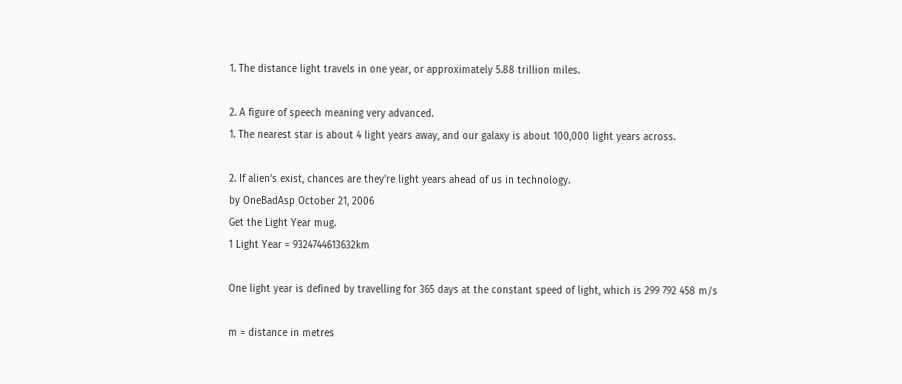1. The distance light travels in one year, or approximately 5.88 trillion miles.

2. A figure of speech meaning very advanced.
1. The nearest star is about 4 light years away, and our galaxy is about 100,000 light years across.

2. If alien's exist, chances are they're light years ahead of us in technology.
by OneBadAsp October 21, 2006
Get the Light Year mug.
1 Light Year = 9324744613632km

One light year is defined by travelling for 365 days at the constant speed of light, which is 299 792 458 m/s

m = distance in metres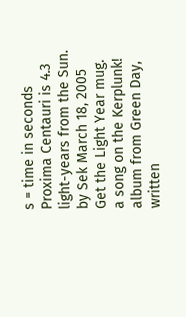s = time in seconds
Proxima Centauri is 4.3 light-years from the Sun.
by Sek March 18, 2005
Get the Light Year mug.
a song on the Kerplunk! album from Green Day, written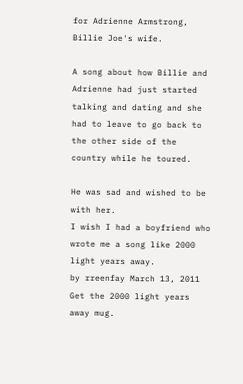for Adrienne Armstrong, Billie Joe's wife.

A song about how Billie and Adrienne had just started talking and dating and she had to leave to go back to the other side of the country while he toured.

He was sad and wished to be with her.
I wish I had a boyfriend who wrote me a song like 2000 light years away.
by rreenfay March 13, 2011
Get the 2000 light years away mug.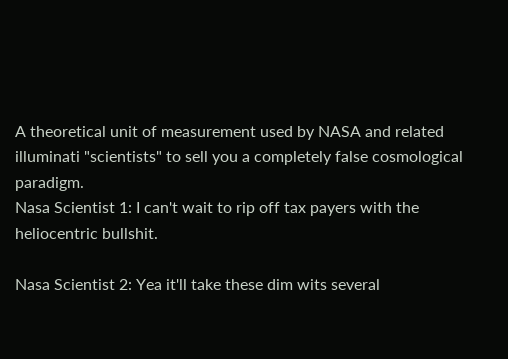A theoretical unit of measurement used by NASA and related illuminati "scientists" to sell you a completely false cosmological paradigm.
Nasa Scientist 1: I can't wait to rip off tax payers with the heliocentric bullshit.

Nasa Scientist 2: Yea it'll take these dim wits several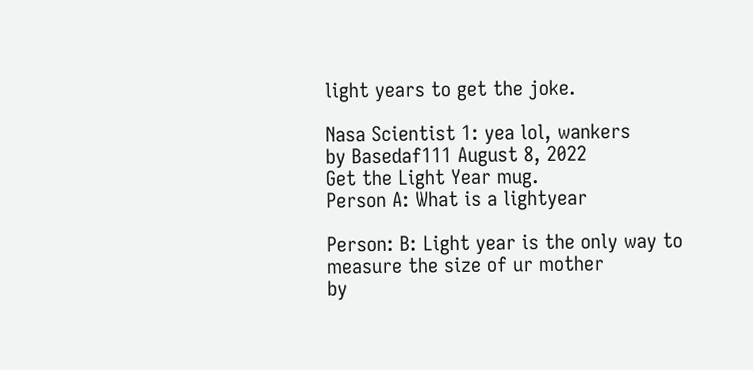light years to get the joke.

Nasa Scientist 1: yea lol, wankers
by Basedaf111 August 8, 2022
Get the Light Year mug.
Person A: What is a lightyear

Person: B: Light year is the only way to measure the size of ur mother
by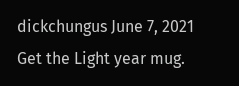dickchungus June 7, 2021
Get the Light year mug.